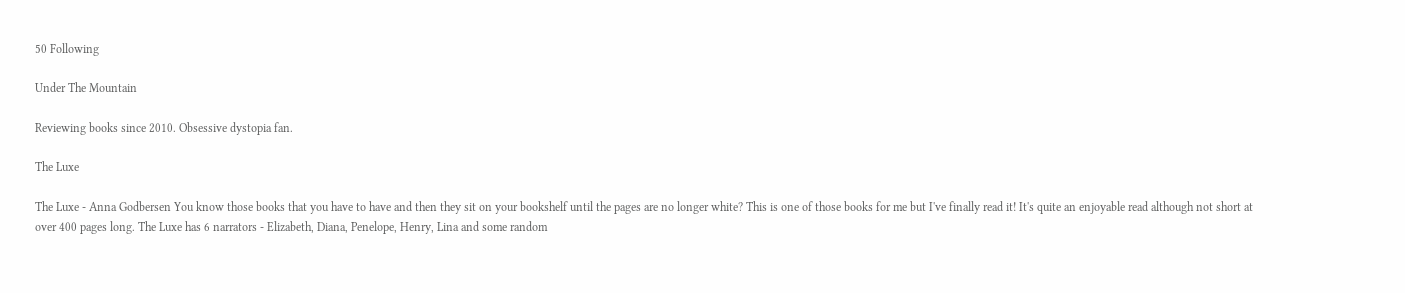50 Following

Under The Mountain

Reviewing books since 2010. Obsessive dystopia fan.

The Luxe

The Luxe - Anna Godbersen You know those books that you have to have and then they sit on your bookshelf until the pages are no longer white? This is one of those books for me but I've finally read it! It's quite an enjoyable read although not short at over 400 pages long. The Luxe has 6 narrators - Elizabeth, Diana, Penelope, Henry, Lina and some random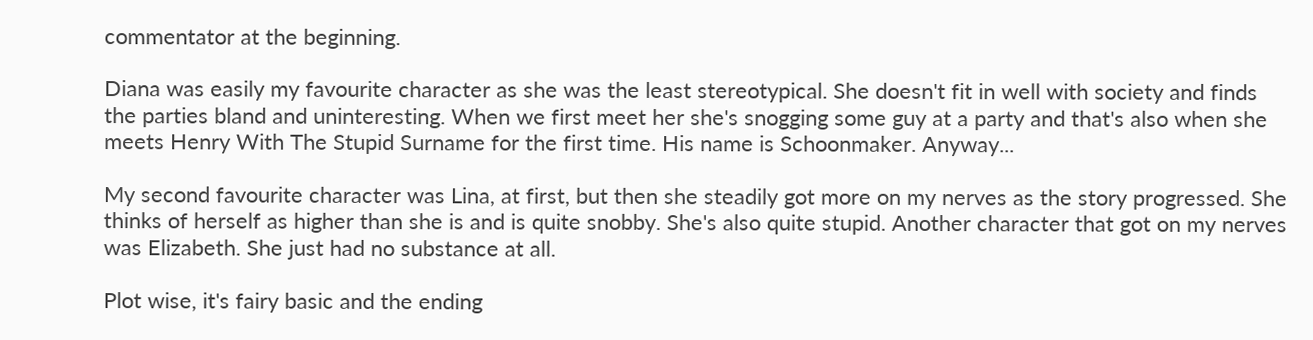commentator at the beginning.

Diana was easily my favourite character as she was the least stereotypical. She doesn't fit in well with society and finds the parties bland and uninteresting. When we first meet her she's snogging some guy at a party and that's also when she meets Henry With The Stupid Surname for the first time. His name is Schoonmaker. Anyway...

My second favourite character was Lina, at first, but then she steadily got more on my nerves as the story progressed. She thinks of herself as higher than she is and is quite snobby. She's also quite stupid. Another character that got on my nerves was Elizabeth. She just had no substance at all.

Plot wise, it's fairy basic and the ending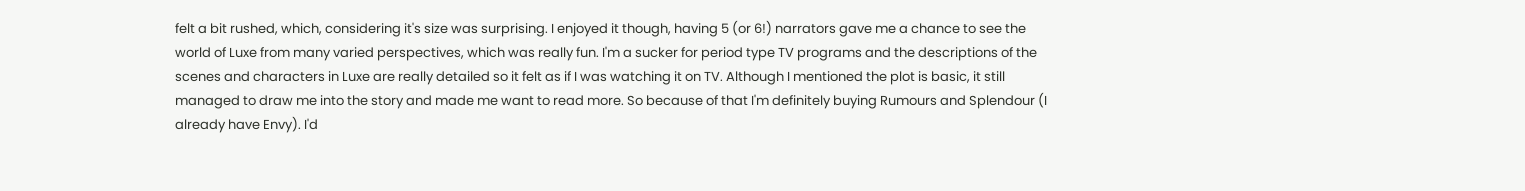felt a bit rushed, which, considering it's size was surprising. I enjoyed it though, having 5 (or 6!) narrators gave me a chance to see the world of Luxe from many varied perspectives, which was really fun. I'm a sucker for period type TV programs and the descriptions of the scenes and characters in Luxe are really detailed so it felt as if I was watching it on TV. Although I mentioned the plot is basic, it still managed to draw me into the story and made me want to read more. So because of that I'm definitely buying Rumours and Splendour (I already have Envy). I'd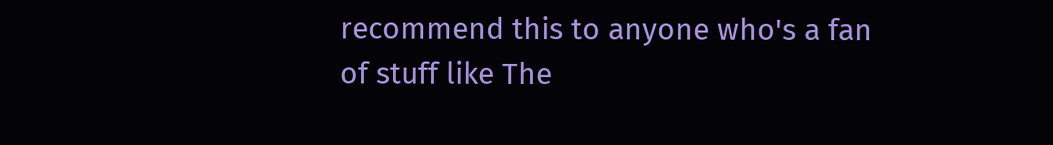recommend this to anyone who's a fan of stuff like The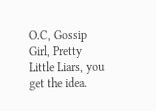O.C, Gossip Girl, Pretty Little Liars, you get the idea.